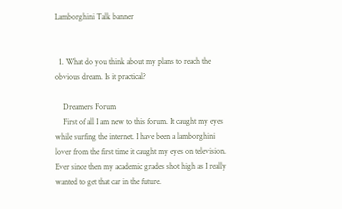Lamborghini Talk banner


  1. What do you think about my plans to reach the obvious dream. Is it practical?

    Dreamers Forum
    First of all I am new to this forum. It caught my eyes while surfing the internet. I have been a lamborghini lover from the first time it caught my eyes on television. Ever since then my academic grades shot high as I really wanted to get that car in the future.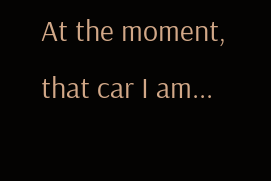At the moment, that car I am...